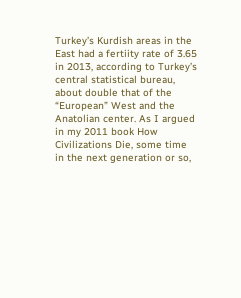Turkey’s Kurdish areas in the East had a fertiity rate of 3.65 in 2013, according to Turkey’s central statistical bureau, about double that of the “European” West and the Anatolian center. As I argued in my 2011 book How Civilizations Die, some time in the next generation or so,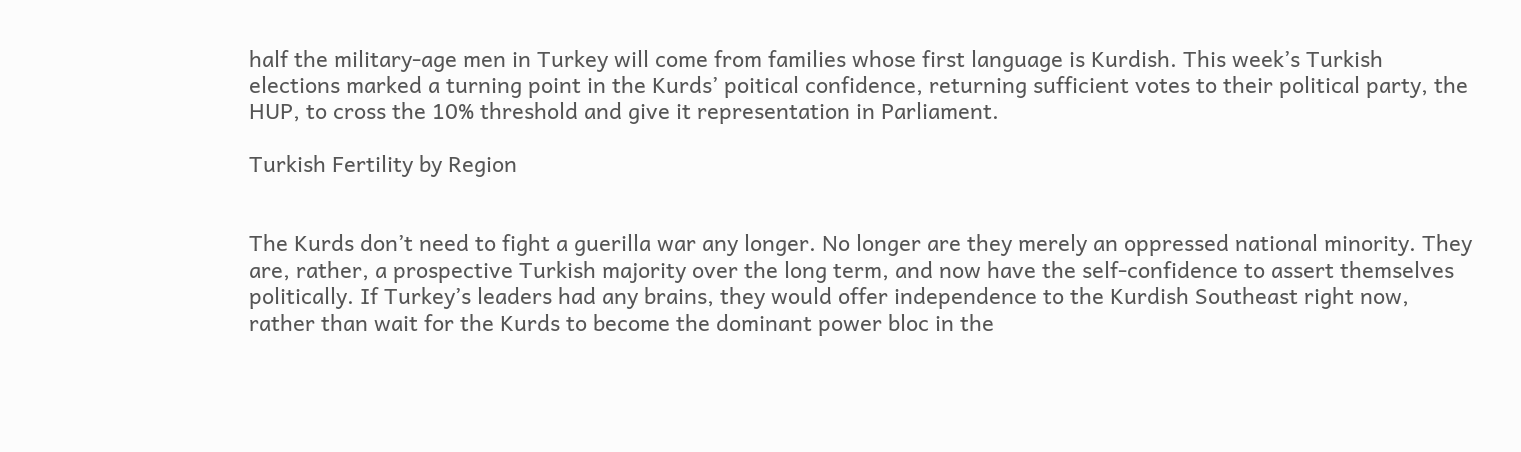half the military-age men in Turkey will come from families whose first language is Kurdish. This week’s Turkish elections marked a turning point in the Kurds’ poitical confidence, returning sufficient votes to their political party, the HUP, to cross the 10% threshold and give it representation in Parliament.

Turkish Fertility by Region


The Kurds don’t need to fight a guerilla war any longer. No longer are they merely an oppressed national minority. They are, rather, a prospective Turkish majority over the long term, and now have the self-confidence to assert themselves politically. If Turkey’s leaders had any brains, they would offer independence to the Kurdish Southeast right now, rather than wait for the Kurds to become the dominant power bloc in the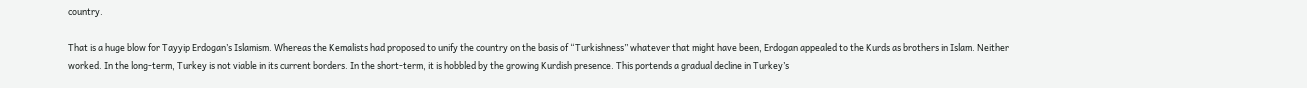country.

That is a huge blow for Tayyip Erdogan’s Islamism. Whereas the Kemalists had proposed to unify the country on the basis of “Turkishness” whatever that might have been, Erdogan appealed to the Kurds as brothers in Islam. Neither worked. In the long-term, Turkey is not viable in its current borders. In the short-term, it is hobbled by the growing Kurdish presence. This portends a gradual decline in Turkey’s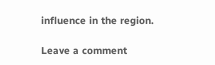influence in the region.

Leave a comment